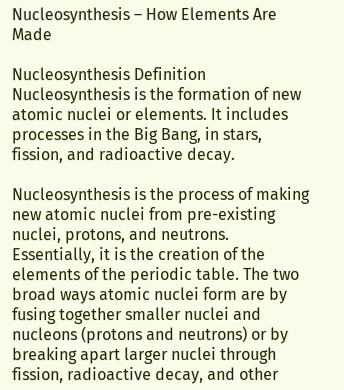Nucleosynthesis – How Elements Are Made

Nucleosynthesis Definition
Nucleosynthesis is the formation of new atomic nuclei or elements. It includes processes in the Big Bang, in stars, fission, and radioactive decay.

Nucleosynthesis is the process of making new atomic nuclei from pre-existing nuclei, protons, and neutrons. Essentially, it is the creation of the elements of the periodic table. The two broad ways atomic nuclei form are by fusing together smaller nuclei and nucleons (protons and neutrons) or by breaking apart larger nuclei through fission, radioactive decay, and other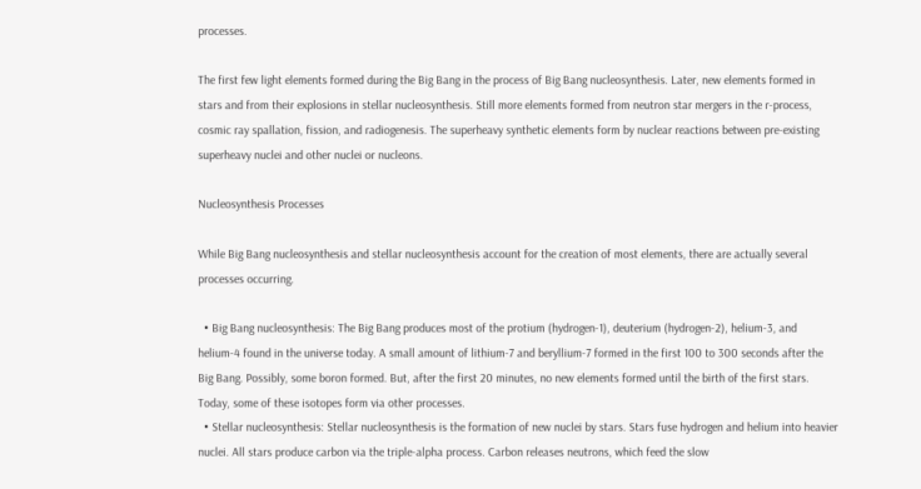processes.

The first few light elements formed during the Big Bang in the process of Big Bang nucleosynthesis. Later, new elements formed in stars and from their explosions in stellar nucleosynthesis. Still more elements formed from neutron star mergers in the r-process, cosmic ray spallation, fission, and radiogenesis. The superheavy synthetic elements form by nuclear reactions between pre-existing superheavy nuclei and other nuclei or nucleons.

Nucleosynthesis Processes

While Big Bang nucleosynthesis and stellar nucleosynthesis account for the creation of most elements, there are actually several processes occurring.

  • Big Bang nucleosynthesis: The Big Bang produces most of the protium (hydrogen-1), deuterium (hydrogen-2), helium-3, and helium-4 found in the universe today. A small amount of lithium-7 and beryllium-7 formed in the first 100 to 300 seconds after the Big Bang. Possibly, some boron formed. But, after the first 20 minutes, no new elements formed until the birth of the first stars. Today, some of these isotopes form via other processes.
  • Stellar nucleosynthesis: Stellar nucleosynthesis is the formation of new nuclei by stars. Stars fuse hydrogen and helium into heavier nuclei. All stars produce carbon via the triple-alpha process. Carbon releases neutrons, which feed the slow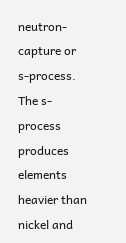neutron-capture or s-process. The s-process produces elements heavier than nickel and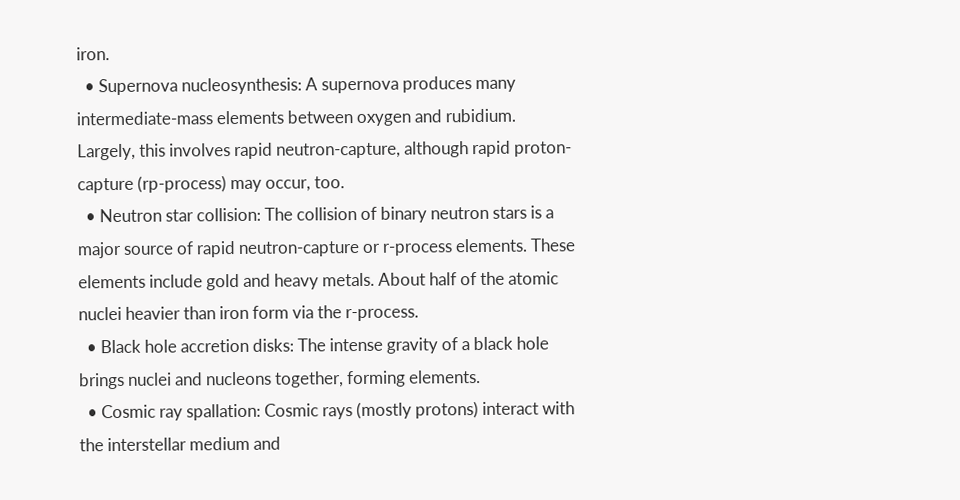iron.
  • Supernova nucleosynthesis: A supernova produces many intermediate-mass elements between oxygen and rubidium. Largely, this involves rapid neutron-capture, although rapid proton-capture (rp-process) may occur, too.
  • Neutron star collision: The collision of binary neutron stars is a major source of rapid neutron-capture or r-process elements. These elements include gold and heavy metals. About half of the atomic nuclei heavier than iron form via the r-process.
  • Black hole accretion disks: The intense gravity of a black hole brings nuclei and nucleons together, forming elements.
  • Cosmic ray spallation: Cosmic rays (mostly protons) interact with the interstellar medium and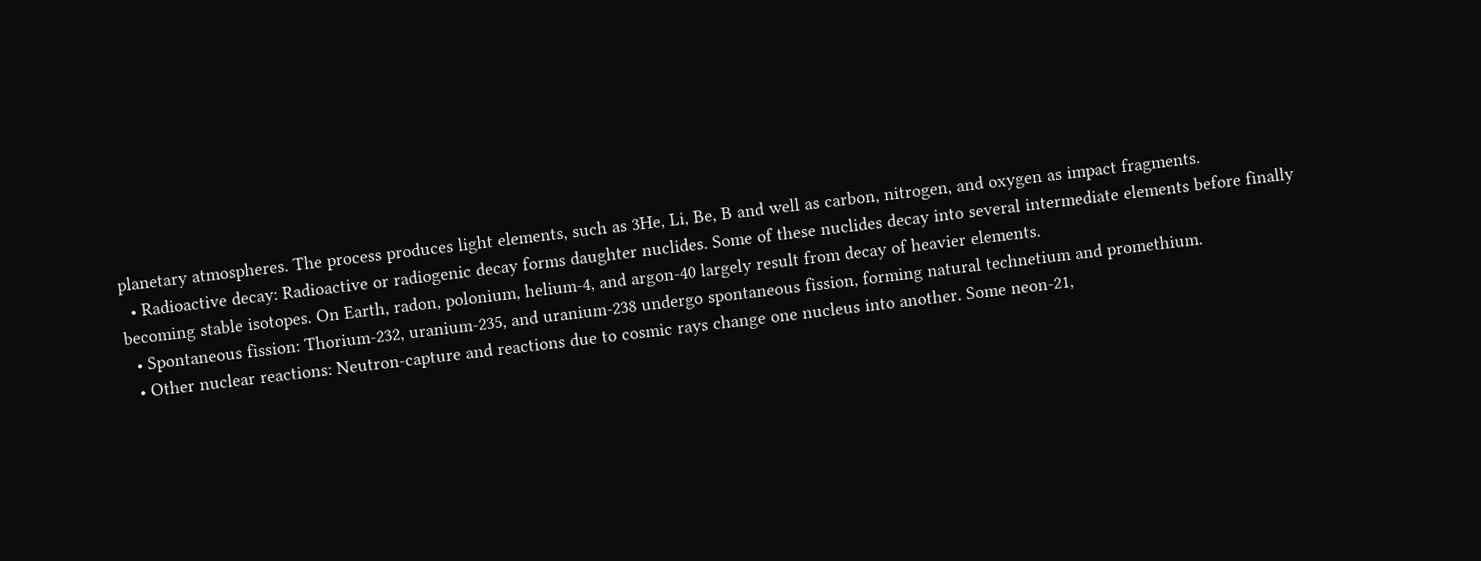planetary atmospheres. The process produces light elements, such as 3He, Li, Be, B and well as carbon, nitrogen, and oxygen as impact fragments.
  • Radioactive decay: Radioactive or radiogenic decay forms daughter nuclides. Some of these nuclides decay into several intermediate elements before finally becoming stable isotopes. On Earth, radon, polonium, helium-4, and argon-40 largely result from decay of heavier elements.
  • Spontaneous fission: Thorium-232, uranium-235, and uranium-238 undergo spontaneous fission, forming natural technetium and promethium.
  • Other nuclear reactions: Neutron-capture and reactions due to cosmic rays change one nucleus into another. Some neon-21,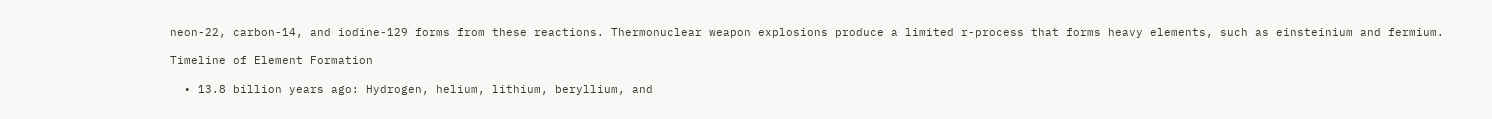neon-22, carbon-14, and iodine-129 forms from these reactions. Thermonuclear weapon explosions produce a limited r-process that forms heavy elements, such as einsteinium and fermium.

Timeline of Element Formation

  • 13.8 billion years ago: Hydrogen, helium, lithium, beryllium, and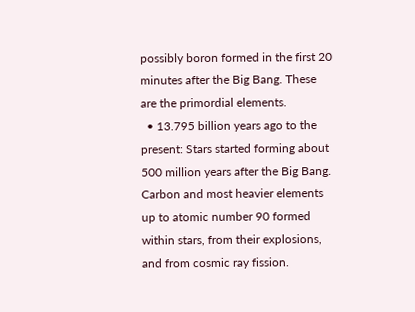possibly boron formed in the first 20 minutes after the Big Bang. These are the primordial elements.
  • 13.795 billion years ago to the present: Stars started forming about 500 million years after the Big Bang. Carbon and most heavier elements up to atomic number 90 formed within stars, from their explosions, and from cosmic ray fission.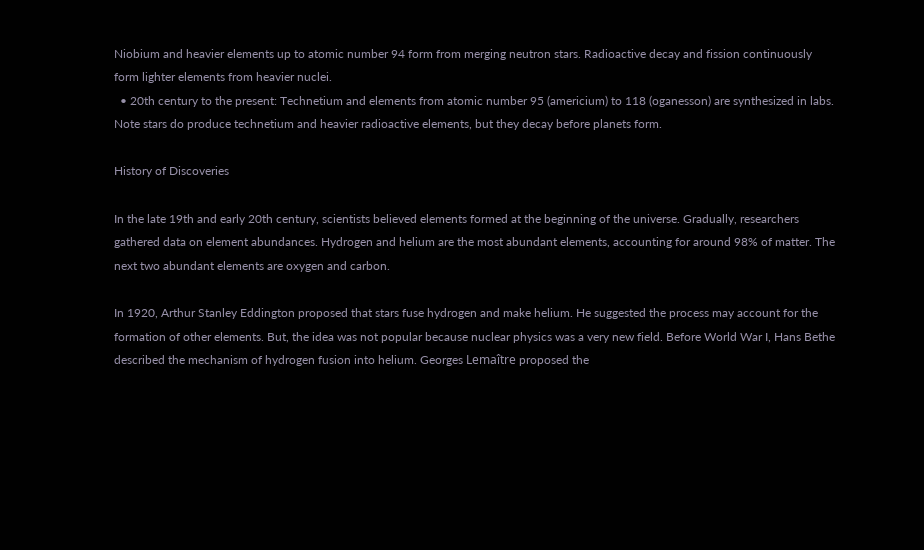Niobium and heavier elements up to atomic number 94 form from merging neutron stars. Radioactive decay and fission continuously form lighter elements from heavier nuclei.
  • 20th century to the present: Technetium and elements from atomic number 95 (americium) to 118 (oganesson) are synthesized in labs. Note stars do produce technetium and heavier radioactive elements, but they decay before planets form.

History of Discoveries

In the late 19th and early 20th century, scientists believed elements formed at the beginning of the universe. Gradually, researchers gathered data on element abundances. Hydrogen and helium are the most abundant elements, accounting for around 98% of matter. The next two abundant elements are oxygen and carbon.

In 1920, Arthur Stanley Eddington proposed that stars fuse hydrogen and make helium. He suggested the process may account for the formation of other elements. But, the idea was not popular because nuclear physics was a very new field. Before World War I, Hans Bethe described the mechanism of hydrogen fusion into helium. Georges Lemaître proposed the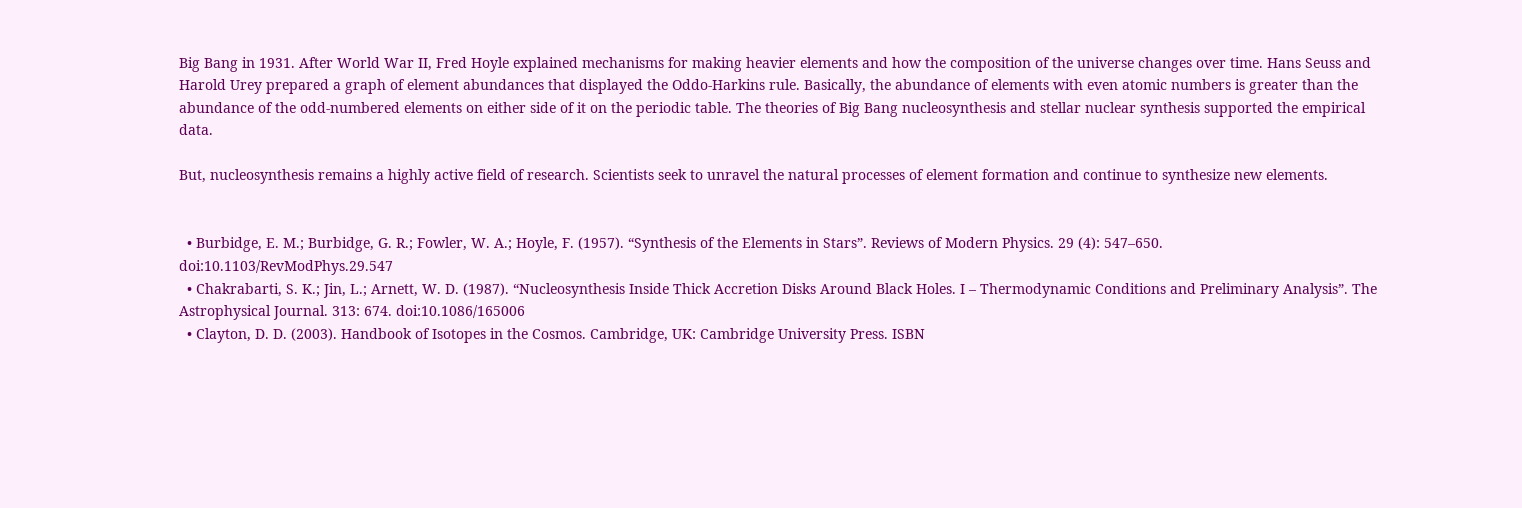Big Bang in 1931. After World War II, Fred Hoyle explained mechanisms for making heavier elements and how the composition of the universe changes over time. Hans Seuss and Harold Urey prepared a graph of element abundances that displayed the Oddo-Harkins rule. Basically, the abundance of elements with even atomic numbers is greater than the abundance of the odd-numbered elements on either side of it on the periodic table. The theories of Big Bang nucleosynthesis and stellar nuclear synthesis supported the empirical data.

But, nucleosynthesis remains a highly active field of research. Scientists seek to unravel the natural processes of element formation and continue to synthesize new elements.


  • Burbidge, E. M.; Burbidge, G. R.; Fowler, W. A.; Hoyle, F. (1957). “Synthesis of the Elements in Stars”. Reviews of Modern Physics. 29 (4): 547–650. doi:10.1103/RevModPhys.29.547
  • Chakrabarti, S. K.; Jin, L.; Arnett, W. D. (1987). “Nucleosynthesis Inside Thick Accretion Disks Around Black Holes. I – Thermodynamic Conditions and Preliminary Analysis”. The Astrophysical Journal. 313: 674. doi:10.1086/165006
  • Clayton, D. D. (2003). Handbook of Isotopes in the Cosmos. Cambridge, UK: Cambridge University Press. ISBN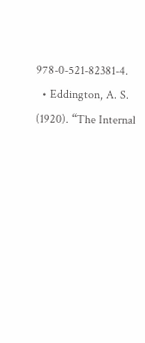978-0-521-82381-4.
  • Eddington, A. S. (1920). “The Internal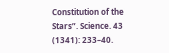Constitution of the Stars”. Science. 43 (1341): 233–40.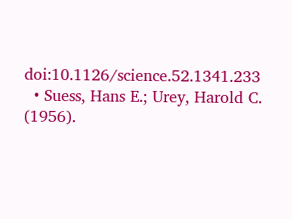doi:10.1126/science.52.1341.233
  • Suess, Hans E.; Urey, Harold C. (1956).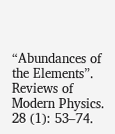“Abundances of the Elements”. Reviews of Modern Physics. 28 (1): 53–74.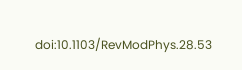doi:10.1103/RevModPhys.28.53